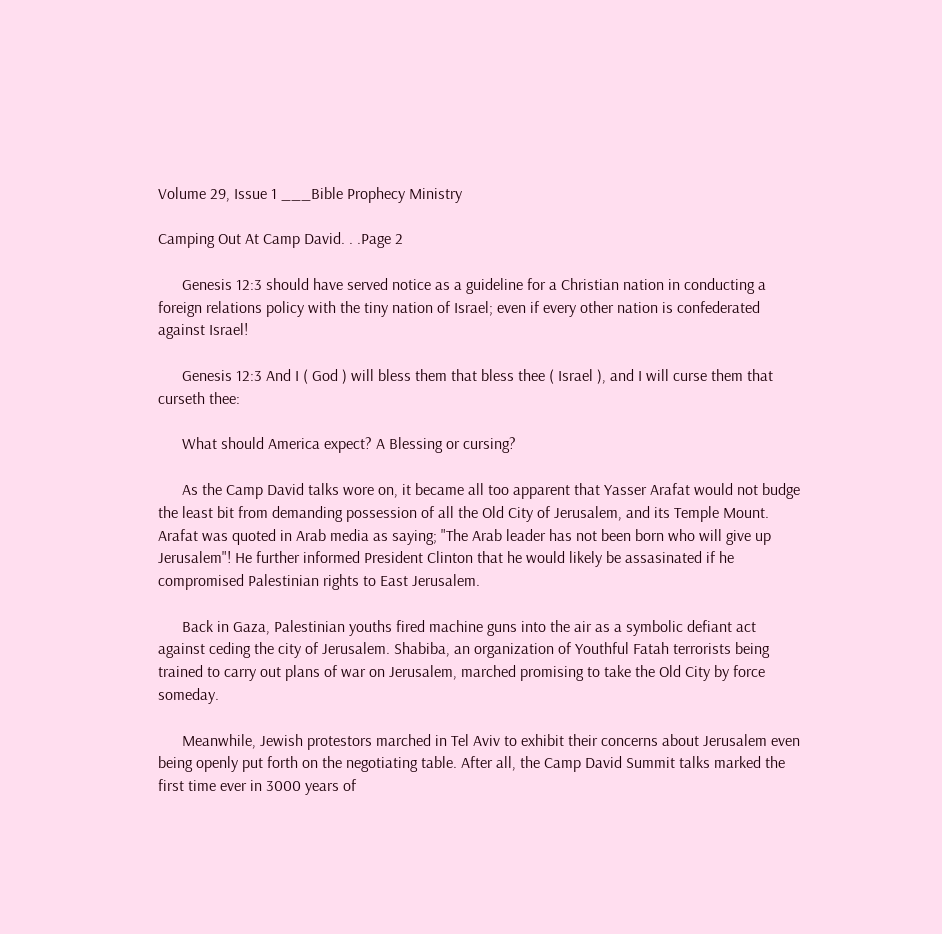Volume 29, Issue 1 ___Bible Prophecy Ministry

Camping Out At Camp David. . .Page 2

      Genesis 12:3 should have served notice as a guideline for a Christian nation in conducting a foreign relations policy with the tiny nation of Israel; even if every other nation is confederated against Israel!

      Genesis 12:3 And I ( God ) will bless them that bless thee ( Israel ), and I will curse them that curseth thee:

      What should America expect? A Blessing or cursing?

      As the Camp David talks wore on, it became all too apparent that Yasser Arafat would not budge the least bit from demanding possession of all the Old City of Jerusalem, and its Temple Mount. Arafat was quoted in Arab media as saying; "The Arab leader has not been born who will give up Jerusalem"! He further informed President Clinton that he would likely be assasinated if he compromised Palestinian rights to East Jerusalem.

      Back in Gaza, Palestinian youths fired machine guns into the air as a symbolic defiant act against ceding the city of Jerusalem. Shabiba, an organization of Youthful Fatah terrorists being trained to carry out plans of war on Jerusalem, marched promising to take the Old City by force someday.

      Meanwhile, Jewish protestors marched in Tel Aviv to exhibit their concerns about Jerusalem even being openly put forth on the negotiating table. After all, the Camp David Summit talks marked the first time ever in 3000 years of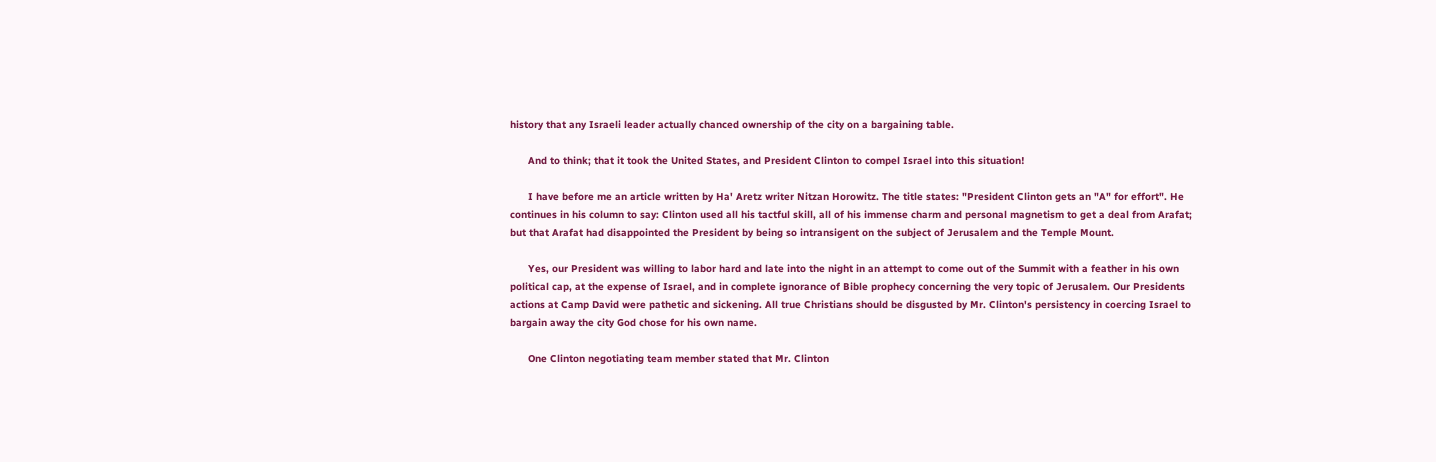history that any Israeli leader actually chanced ownership of the city on a bargaining table.

      And to think; that it took the United States, and President Clinton to compel Israel into this situation!

      I have before me an article written by Ha' Aretz writer Nitzan Horowitz. The title states: "President Clinton gets an "A" for effort". He continues in his column to say: Clinton used all his tactful skill, all of his immense charm and personal magnetism to get a deal from Arafat; but that Arafat had disappointed the President by being so intransigent on the subject of Jerusalem and the Temple Mount.

      Yes, our President was willing to labor hard and late into the night in an attempt to come out of the Summit with a feather in his own political cap, at the expense of Israel, and in complete ignorance of Bible prophecy concerning the very topic of Jerusalem. Our Presidents actions at Camp David were pathetic and sickening. All true Christians should be disgusted by Mr. Clinton's persistency in coercing Israel to bargain away the city God chose for his own name.

      One Clinton negotiating team member stated that Mr. Clinton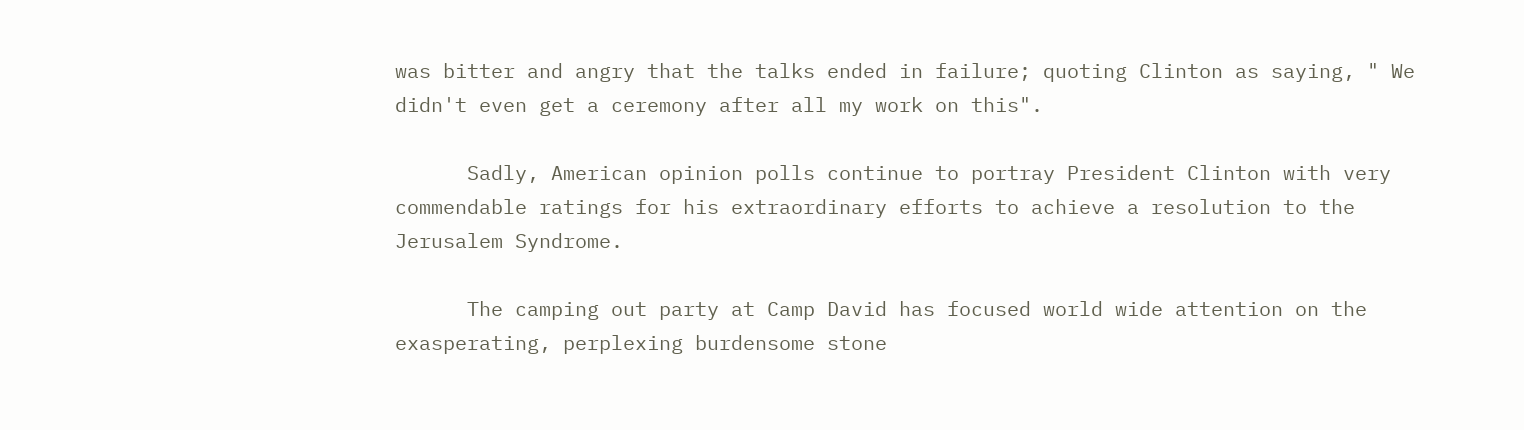was bitter and angry that the talks ended in failure; quoting Clinton as saying, " We didn't even get a ceremony after all my work on this".

      Sadly, American opinion polls continue to portray President Clinton with very commendable ratings for his extraordinary efforts to achieve a resolution to the Jerusalem Syndrome.

      The camping out party at Camp David has focused world wide attention on the exasperating, perplexing burdensome stone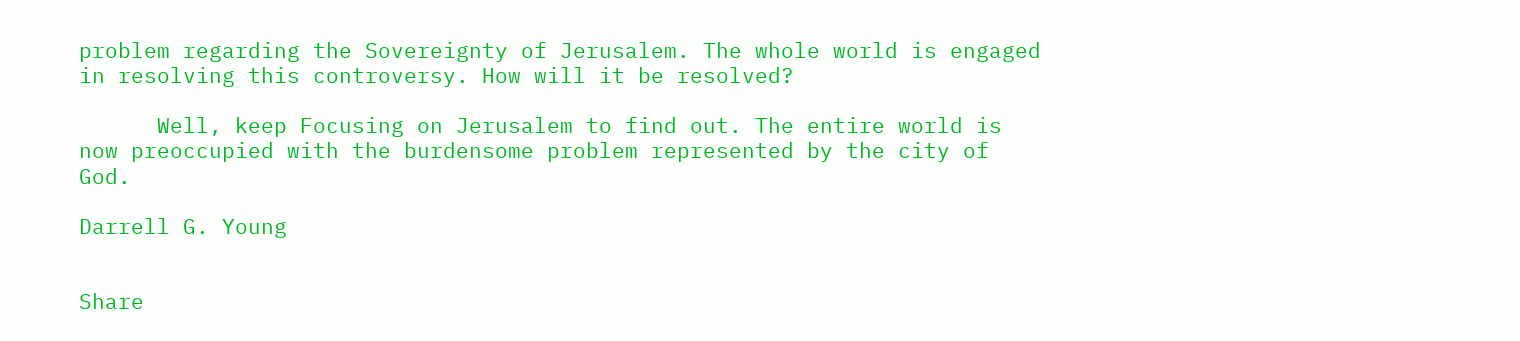problem regarding the Sovereignty of Jerusalem. The whole world is engaged in resolving this controversy. How will it be resolved?

      Well, keep Focusing on Jerusalem to find out. The entire world is now preoccupied with the burdensome problem represented by the city of God.

Darrell G. Young


Share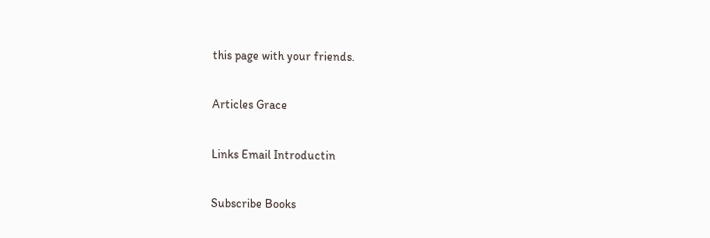this page with your friends.

Articles Grace

Links Email Introductin

Subscribe Books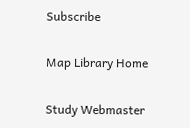Subscribe

Map Library Home

Study Webmaster